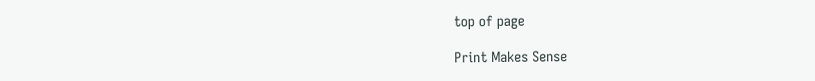top of page

Print Makes Sense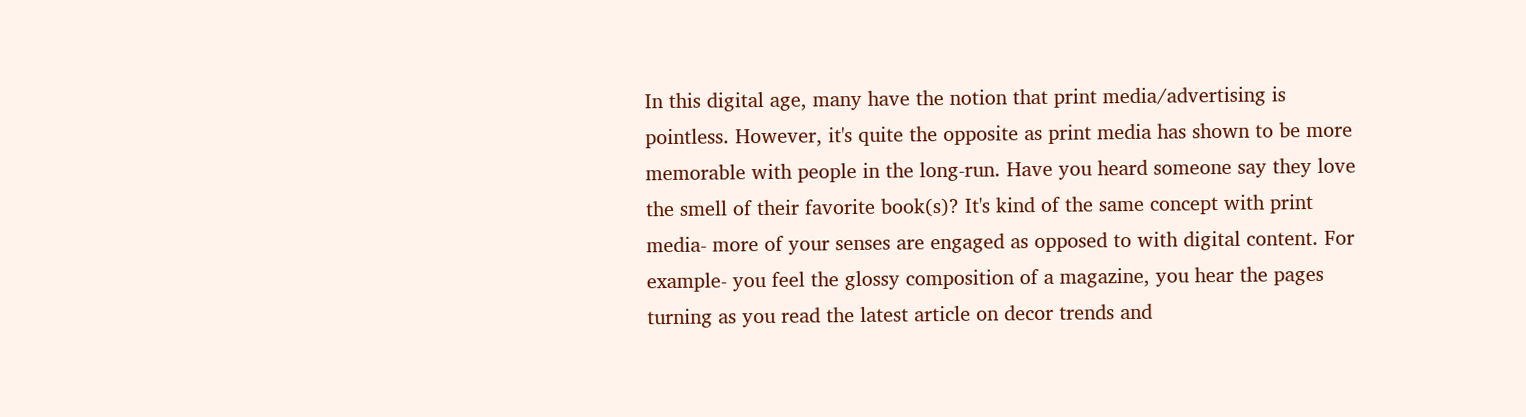In this digital age, many have the notion that print media/advertising is pointless. However, it's quite the opposite as print media has shown to be more memorable with people in the long-run. Have you heard someone say they love the smell of their favorite book(s)? It's kind of the same concept with print media- more of your senses are engaged as opposed to with digital content. For example- you feel the glossy composition of a magazine, you hear the pages turning as you read the latest article on decor trends and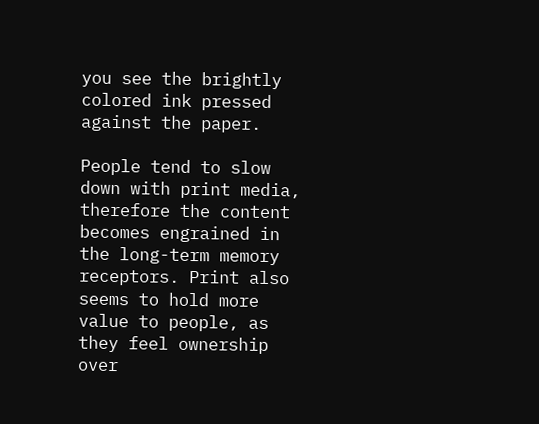you see the brightly colored ink pressed against the paper.

People tend to slow down with print media, therefore the content becomes engrained in the long-term memory receptors. Print also seems to hold more value to people, as they feel ownership over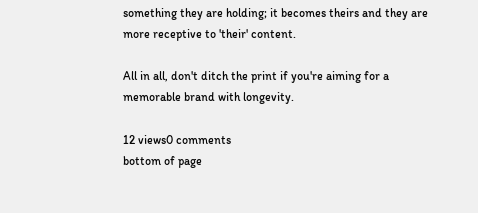something they are holding; it becomes theirs and they are more receptive to 'their' content.

All in all, don't ditch the print if you're aiming for a memorable brand with longevity.

12 views0 comments
bottom of page